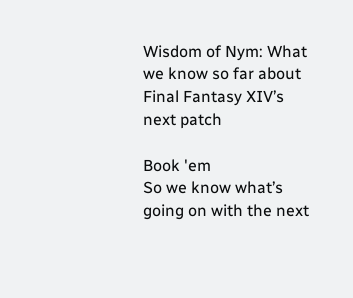Wisdom of Nym: What we know so far about Final Fantasy XIV’s next patch

Book 'em
So we know what’s going on with the next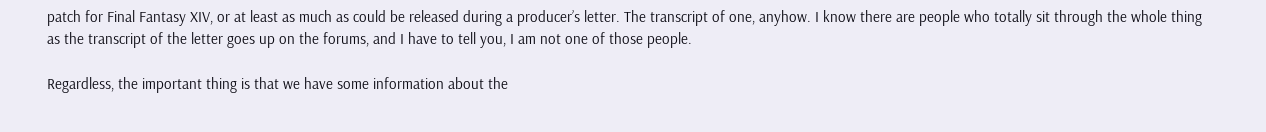patch for Final Fantasy XIV, or at least as much as could be released during a producer’s letter. The transcript of one, anyhow. I know there are people who totally sit through the whole thing as the transcript of the letter goes up on the forums, and I have to tell you, I am not one of those people.

Regardless, the important thing is that we have some information about the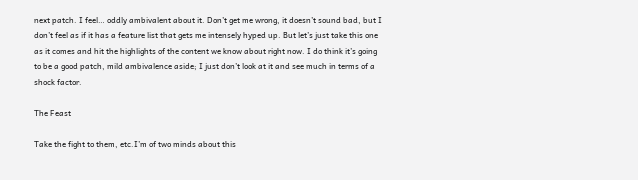next patch. I feel… oddly ambivalent about it. Don’t get me wrong, it doesn’t sound bad, but I don’t feel as if it has a feature list that gets me intensely hyped up. But let’s just take this one as it comes and hit the highlights of the content we know about right now. I do think it’s going to be a good patch, mild ambivalence aside; I just don’t look at it and see much in terms of a shock factor.

The Feast

Take the fight to them, etc.I’m of two minds about this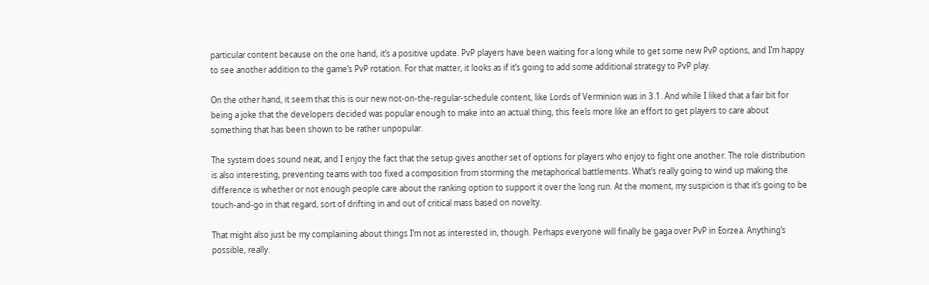particular content because on the one hand, it’s a positive update. PvP players have been waiting for a long while to get some new PvP options, and I’m happy to see another addition to the game’s PvP rotation. For that matter, it looks as if it’s going to add some additional strategy to PvP play.

On the other hand, it seem that this is our new not-on-the-regular-schedule content, like Lords of Verminion was in 3.1. And while I liked that a fair bit for being a joke that the developers decided was popular enough to make into an actual thing, this feels more like an effort to get players to care about something that has been shown to be rather unpopular.

The system does sound neat, and I enjoy the fact that the setup gives another set of options for players who enjoy to fight one another. The role distribution is also interesting, preventing teams with too fixed a composition from storming the metaphorical battlements. What’s really going to wind up making the difference is whether or not enough people care about the ranking option to support it over the long run. At the moment, my suspicion is that it’s going to be touch-and-go in that regard, sort of drifting in and out of critical mass based on novelty.

That might also just be my complaining about things I’m not as interested in, though. Perhaps everyone will finally be gaga over PvP in Eorzea. Anything’s possible, really.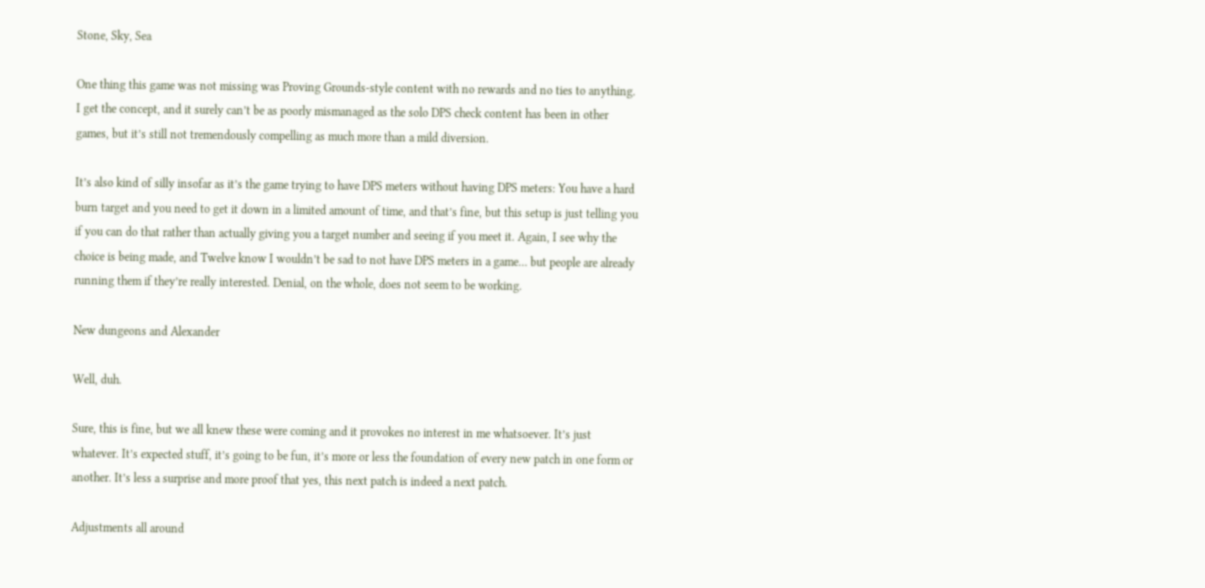Stone, Sky, Sea

One thing this game was not missing was Proving Grounds-style content with no rewards and no ties to anything. I get the concept, and it surely can’t be as poorly mismanaged as the solo DPS check content has been in other games, but it’s still not tremendously compelling as much more than a mild diversion.

It’s also kind of silly insofar as it’s the game trying to have DPS meters without having DPS meters: You have a hard burn target and you need to get it down in a limited amount of time, and that’s fine, but this setup is just telling you if you can do that rather than actually giving you a target number and seeing if you meet it. Again, I see why the choice is being made, and Twelve know I wouldn’t be sad to not have DPS meters in a game… but people are already running them if they’re really interested. Denial, on the whole, does not seem to be working.

New dungeons and Alexander

Well, duh.

Sure, this is fine, but we all knew these were coming and it provokes no interest in me whatsoever. It’s just whatever. It’s expected stuff, it’s going to be fun, it’s more or less the foundation of every new patch in one form or another. It’s less a surprise and more proof that yes, this next patch is indeed a next patch.

Adjustments all around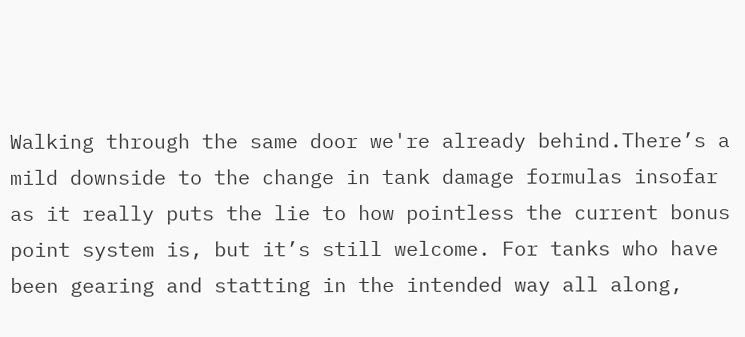Walking through the same door we're already behind.There’s a mild downside to the change in tank damage formulas insofar as it really puts the lie to how pointless the current bonus point system is, but it’s still welcome. For tanks who have been gearing and statting in the intended way all along,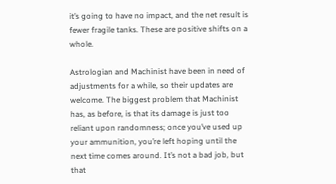it’s going to have no impact, and the net result is fewer fragile tanks. These are positive shifts on a whole.

Astrologian and Machinist have been in need of adjustments for a while, so their updates are welcome. The biggest problem that Machinist has, as before, is that its damage is just too reliant upon randomness; once you’ve used up your ammunition, you’re left hoping until the next time comes around. It’s not a bad job, but that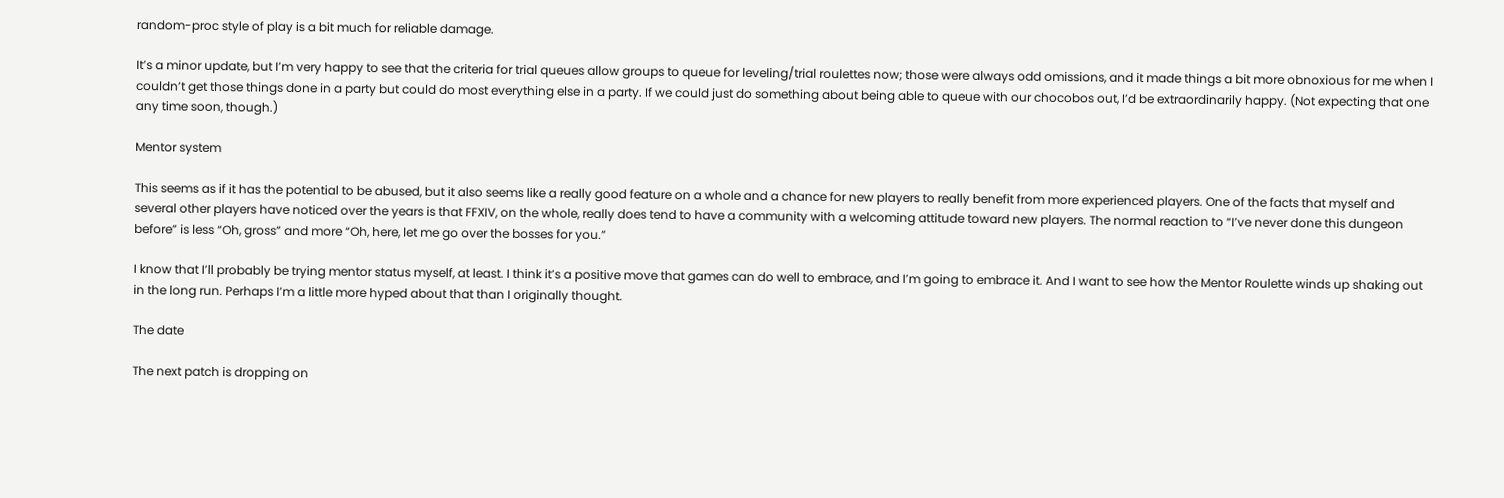random-proc style of play is a bit much for reliable damage.

It’s a minor update, but I’m very happy to see that the criteria for trial queues allow groups to queue for leveling/trial roulettes now; those were always odd omissions, and it made things a bit more obnoxious for me when I couldn’t get those things done in a party but could do most everything else in a party. If we could just do something about being able to queue with our chocobos out, I’d be extraordinarily happy. (Not expecting that one any time soon, though.)

Mentor system

This seems as if it has the potential to be abused, but it also seems like a really good feature on a whole and a chance for new players to really benefit from more experienced players. One of the facts that myself and several other players have noticed over the years is that FFXIV, on the whole, really does tend to have a community with a welcoming attitude toward new players. The normal reaction to “I’ve never done this dungeon before” is less “Oh, gross” and more “Oh, here, let me go over the bosses for you.”

I know that I’ll probably be trying mentor status myself, at least. I think it’s a positive move that games can do well to embrace, and I’m going to embrace it. And I want to see how the Mentor Roulette winds up shaking out in the long run. Perhaps I’m a little more hyped about that than I originally thought.

The date

The next patch is dropping on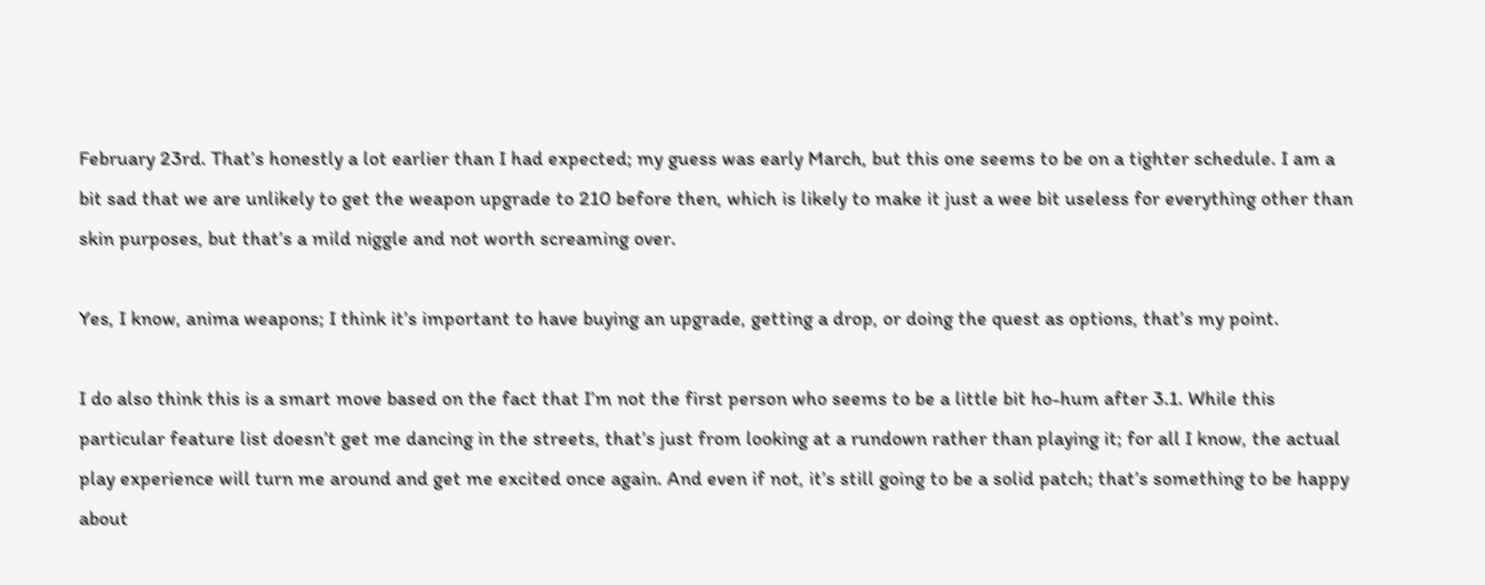February 23rd. That’s honestly a lot earlier than I had expected; my guess was early March, but this one seems to be on a tighter schedule. I am a bit sad that we are unlikely to get the weapon upgrade to 210 before then, which is likely to make it just a wee bit useless for everything other than skin purposes, but that’s a mild niggle and not worth screaming over.

Yes, I know, anima weapons; I think it’s important to have buying an upgrade, getting a drop, or doing the quest as options, that’s my point.

I do also think this is a smart move based on the fact that I’m not the first person who seems to be a little bit ho-hum after 3.1. While this particular feature list doesn’t get me dancing in the streets, that’s just from looking at a rundown rather than playing it; for all I know, the actual play experience will turn me around and get me excited once again. And even if not, it’s still going to be a solid patch; that’s something to be happy about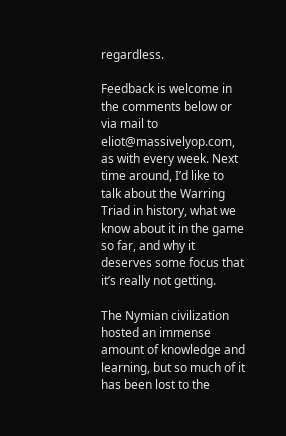regardless.

Feedback is welcome in the comments below or via mail to eliot@massivelyop.com, as with every week. Next time around, I’d like to talk about the Warring Triad in history, what we know about it in the game so far, and why it deserves some focus that it’s really not getting.

The Nymian civilization hosted an immense amount of knowledge and learning, but so much of it has been lost to the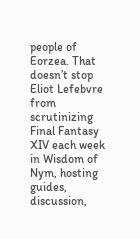people of Eorzea. That doesn’t stop Eliot Lefebvre from scrutinizing Final Fantasy XIV each week in Wisdom of Nym, hosting guides, discussion,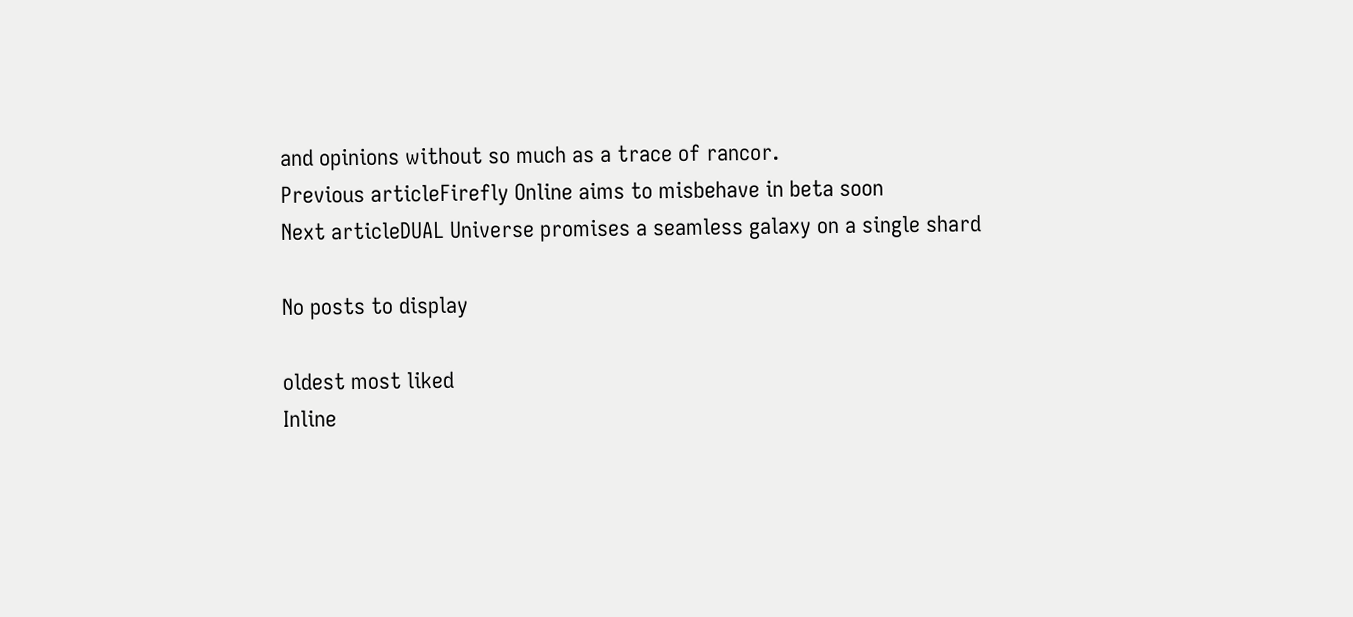and opinions without so much as a trace of rancor.
Previous articleFirefly Online aims to misbehave in beta soon
Next articleDUAL Universe promises a seamless galaxy on a single shard

No posts to display

oldest most liked
Inline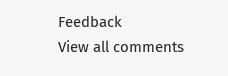Feedback
View all comments